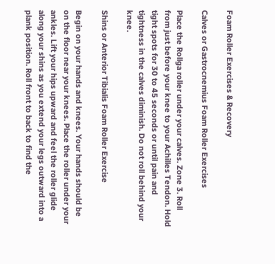Foam Roller Exercises & Recovery

Calves or Gastrocnemius Foam Roller Exercises

Place the Rollga roller under your calves. Zone 3. Roll from just before your knee to your Achilles Tendon. Hold tight spots for 30 to 45 seconds or until pain and tightness in the calves diminish. Do not roll behind your knee.

Shins or Anterior Tibialis Foam Roller Exercise

Begin on your hands and knees. Your hands should be on the floor near your knees. Place the roller under your ankles. Lift your hips upward and feel the roller glide along your shins as you extend your legs outward into a plank position. Roll front to back to find the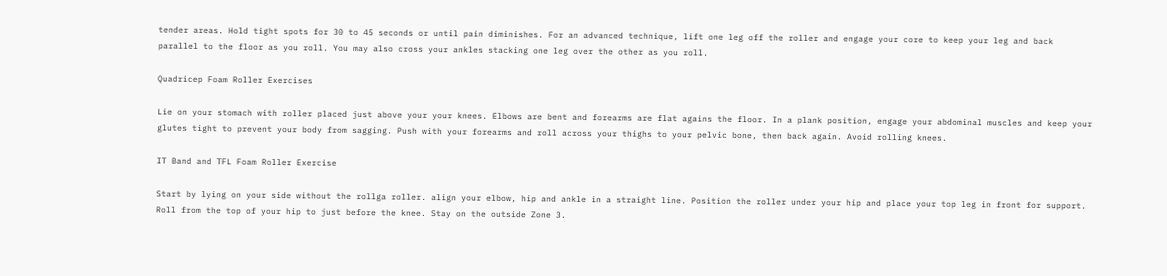tender areas. Hold tight spots for 30 to 45 seconds or until pain diminishes. For an advanced technique, lift one leg off the roller and engage your core to keep your leg and back parallel to the floor as you roll. You may also cross your ankles stacking one leg over the other as you roll.

Quadricep Foam Roller Exercises

Lie on your stomach with roller placed just above your your knees. Elbows are bent and forearms are flat agains the floor. In a plank position, engage your abdominal muscles and keep your glutes tight to prevent your body from sagging. Push with your forearms and roll across your thighs to your pelvic bone, then back again. Avoid rolling knees.

IT Band and TFL Foam Roller Exercise

Start by lying on your side without the rollga roller. align your elbow, hip and ankle in a straight line. Position the roller under your hip and place your top leg in front for support. Roll from the top of your hip to just before the knee. Stay on the outside Zone 3.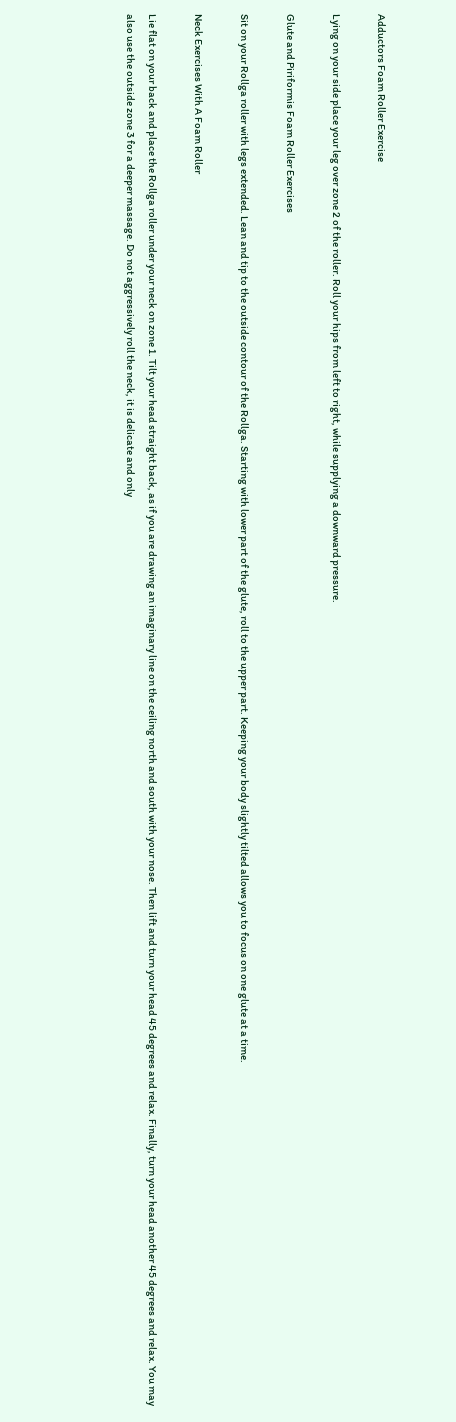Adductors Foam Roller Exercise

Lying on your side place your leg over zone 2 of the roller. Roll your hips from left to right, while supplying a downward pressure.

Glute and Piriformis Foam Roller Exercises

Sit on your Rollga roller with legs extended. Lean and tip to the outside contour of the Rollga. Starting with lower part of the glute, roll to the upper part. Keeping your body slightly tilted allows you to focus on one glute at a time.

Neck Exercises With A Foam Roller

Lie flat on your back and place the Rollga roller under your neck on zone 1. Tilt your head straight back, as if you are drawing an imaginary line on the ceiling north and south with your nose. Then lift and turn your head 45 degrees and relax. Finally, turn your head another 45 degrees and relax. You may also use the outside zone 3 for a deeper massage. Do not aggressively roll the neck, it is delicate and only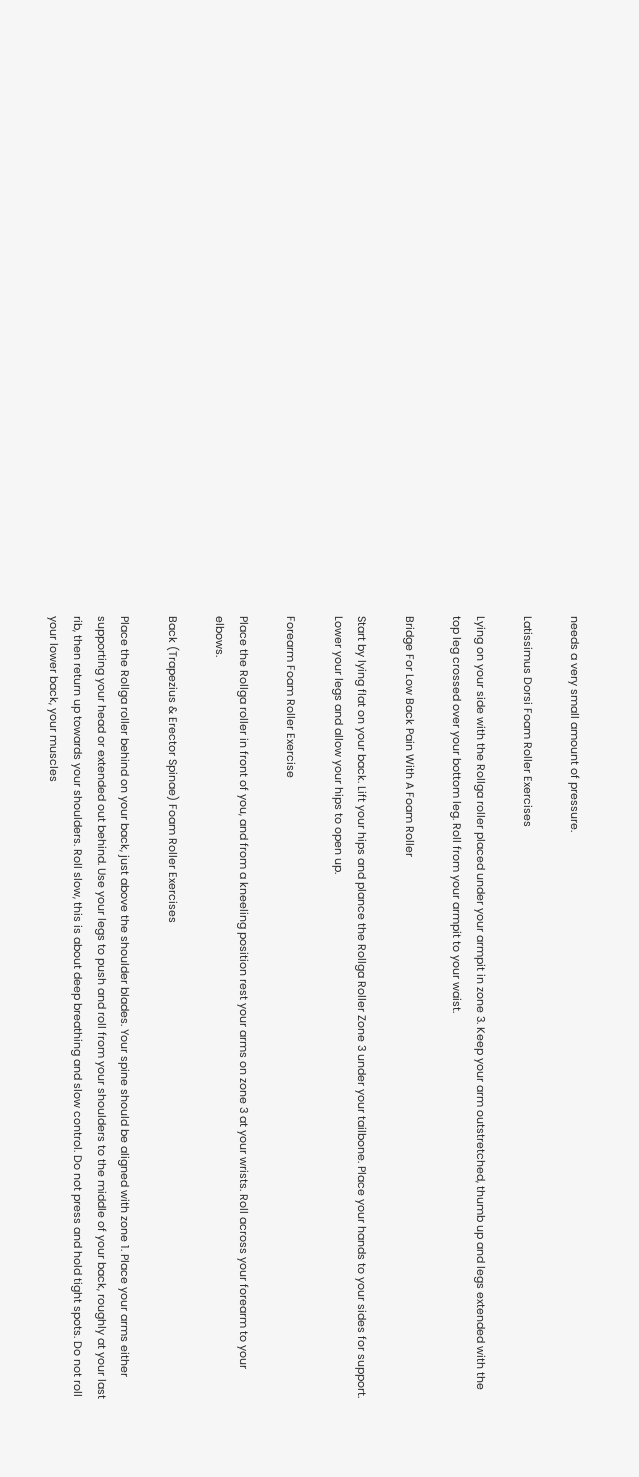needs a very small amount of pressure.

Latissimus Dorsi Foam Roller Exercises

Lying on your side with the Rollga roller placed under your armpit in zone 3. Keep your arm outstretched, thumb up and legs extended with the top leg crossed over your bottom leg. Roll from your armpit to your waist.

Bridge For Low Back Pain With A Foam Roller

Start by lying flat on your back. Lift your hips and plance the Rollga Roller Zone 3 under your tailbone. Place your hands to your sides for support. Lower your legs and allow your hips to open up.

Forearm Foam Roller Exercise

Place the Rollga roller in front of you, and from a kneeling position rest your arms on zone 3 at your wrists. Roll across your forearm to your elbows.

Back (Trapezius & Erector Spinae) Foam Roller Exercises

Place the Rollga roller behind on your back, just above the shoulder blades. Your spine should be aligned with zone 1. Place your arms either supporting your head or extended out behind. Use your legs to push and roll from your shoulders to the middle of your back, roughly at your last rib, then return up towards your shoulders. Roll slow, this is about deep breathing and slow control. Do not press and hold tight spots. Do not roll your lower back, your muscles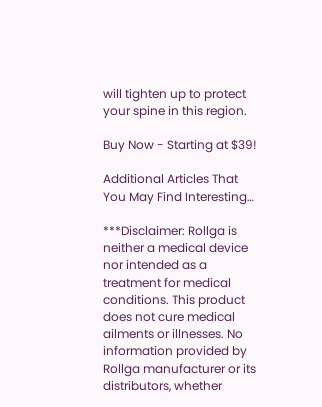will tighten up to protect your spine in this region.

Buy Now - Starting at $39!

Additional Articles That You May Find Interesting…

***Disclaimer: Rollga is neither a medical device nor intended as a treatment for medical conditions. This product does not cure medical ailments or illnesses. No information provided by Rollga manufacturer or its distributors, whether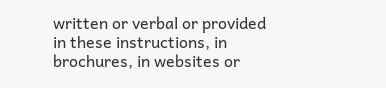written or verbal or provided in these instructions, in brochures, in websites or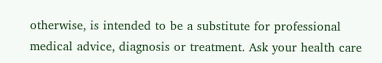otherwise, is intended to be a substitute for professional medical advice, diagnosis or treatment. Ask your health care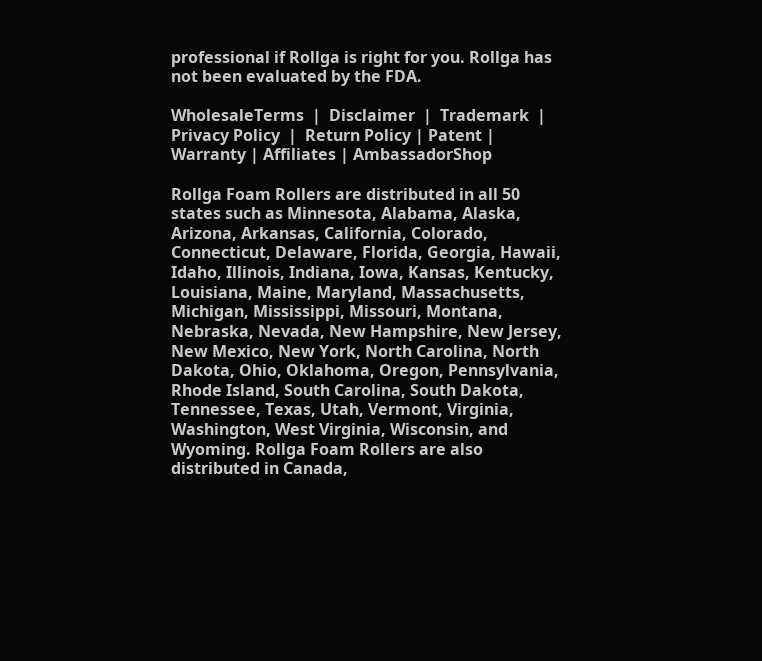professional if Rollga is right for you. Rollga has not been evaluated by the FDA.

WholesaleTerms  |  Disclaimer  |  Trademark  |  Privacy Policy  |  Return Policy | Patent | Warranty | Affiliates | AmbassadorShop

Rollga Foam Rollers are distributed in all 50 states such as Minnesota, Alabama, Alaska, Arizona, Arkansas, California, Colorado, Connecticut, Delaware, Florida, Georgia, Hawaii, Idaho, Illinois, Indiana, Iowa, Kansas, Kentucky, Louisiana, Maine, Maryland, Massachusetts, Michigan, Mississippi, Missouri, Montana, Nebraska, Nevada, New Hampshire, New Jersey, New Mexico, New York, North Carolina, North Dakota, Ohio, Oklahoma, Oregon, Pennsylvania, Rhode Island, South Carolina, South Dakota, Tennessee, Texas, Utah, Vermont, Virginia, Washington, West Virginia, Wisconsin, and Wyoming. Rollga Foam Rollers are also distributed in Canada,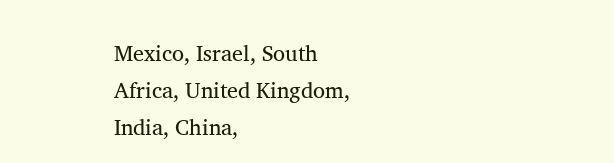Mexico, Israel, South Africa, United Kingdom, India, China,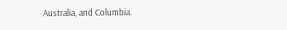Australia, and Columbia.